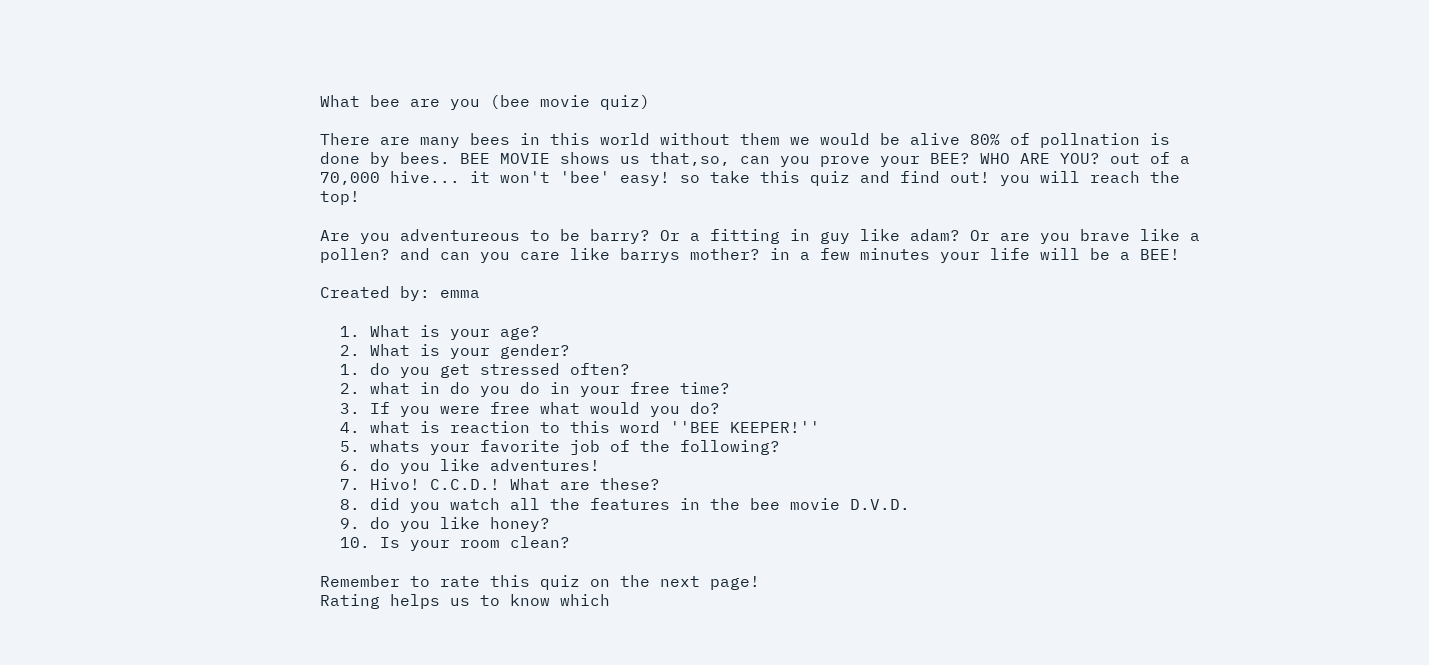What bee are you (bee movie quiz)

There are many bees in this world without them we would be alive 80% of pollnation is done by bees. BEE MOVIE shows us that,so, can you prove your BEE? WHO ARE YOU? out of a 70,000 hive... it won't 'bee' easy! so take this quiz and find out! you will reach the top!

Are you adventureous to be barry? Or a fitting in guy like adam? Or are you brave like a pollen? and can you care like barrys mother? in a few minutes your life will be a BEE!

Created by: emma

  1. What is your age?
  2. What is your gender?
  1. do you get stressed often?
  2. what in do you do in your free time?
  3. If you were free what would you do?
  4. what is reaction to this word ''BEE KEEPER!''
  5. whats your favorite job of the following?
  6. do you like adventures!
  7. Hivo! C.C.D.! What are these?
  8. did you watch all the features in the bee movie D.V.D.
  9. do you like honey?
  10. Is your room clean?

Remember to rate this quiz on the next page!
Rating helps us to know which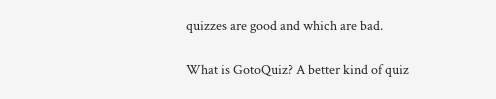quizzes are good and which are bad.

What is GotoQuiz? A better kind of quiz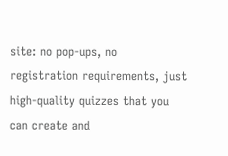site: no pop-ups, no registration requirements, just high-quality quizzes that you can create and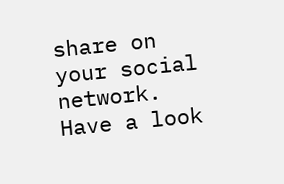share on your social network. Have a look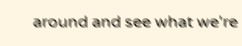around and see what we're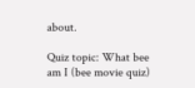about.

Quiz topic: What bee am I (bee movie quiz)